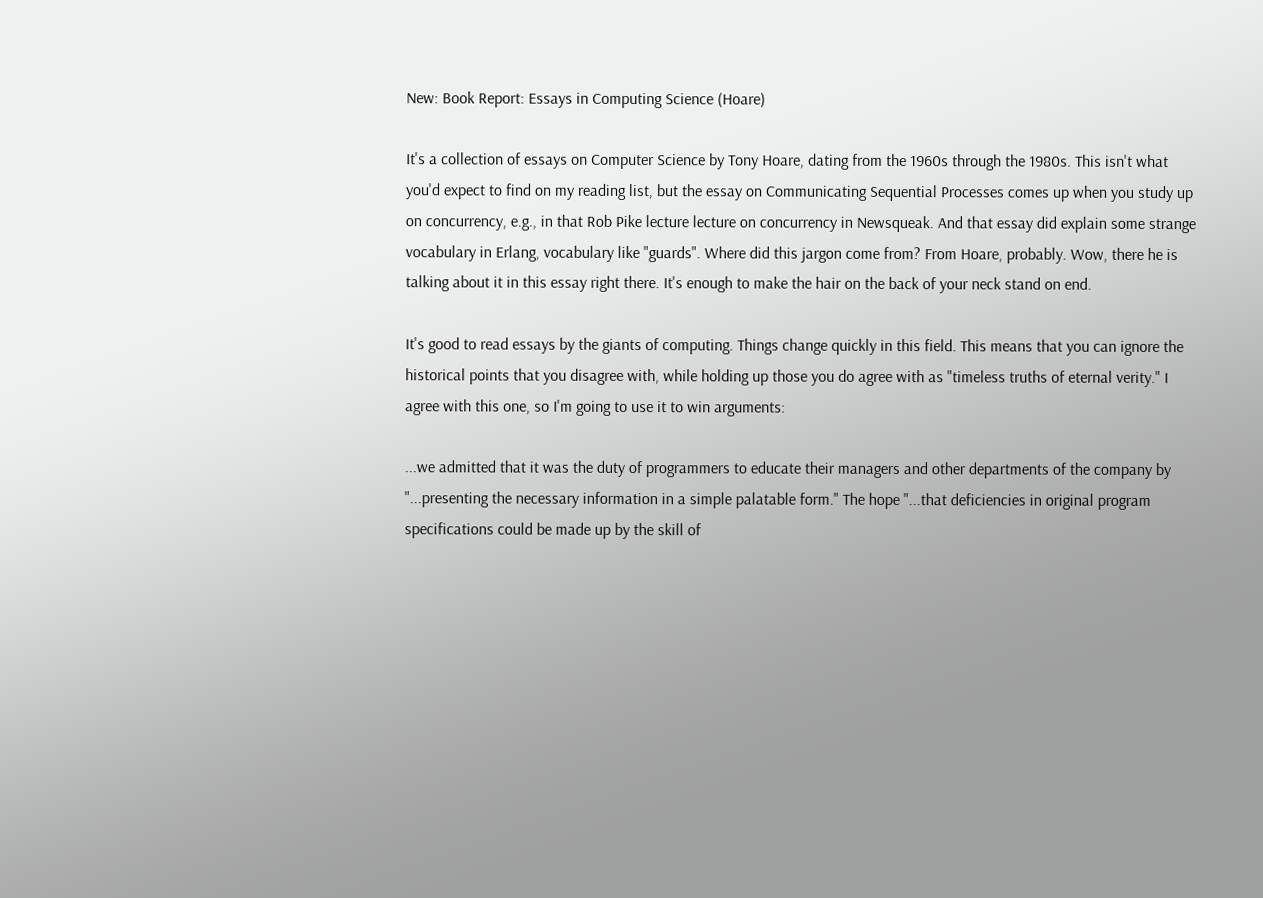New: Book Report: Essays in Computing Science (Hoare)

It's a collection of essays on Computer Science by Tony Hoare, dating from the 1960s through the 1980s. This isn't what you'd expect to find on my reading list, but the essay on Communicating Sequential Processes comes up when you study up on concurrency, e.g., in that Rob Pike lecture lecture on concurrency in Newsqueak. And that essay did explain some strange vocabulary in Erlang, vocabulary like "guards". Where did this jargon come from? From Hoare, probably. Wow, there he is talking about it in this essay right there. It's enough to make the hair on the back of your neck stand on end.

It's good to read essays by the giants of computing. Things change quickly in this field. This means that you can ignore the historical points that you disagree with, while holding up those you do agree with as "timeless truths of eternal verity." I agree with this one, so I'm going to use it to win arguments:

...we admitted that it was the duty of programmers to educate their managers and other departments of the company by "...presenting the necessary information in a simple palatable form." The hope "...that deficiencies in original program specifications could be made up by the skill of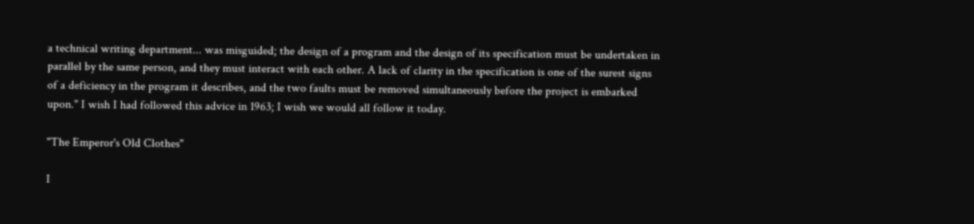a technical writing department... was misguided; the design of a program and the design of its specification must be undertaken in parallel by the same person, and they must interact with each other. A lack of clarity in the specification is one of the surest signs of a deficiency in the program it describes, and the two faults must be removed simultaneously before the project is embarked upon." I wish I had followed this advice in 1963; I wish we would all follow it today.

"The Emperor's Old Clothes"

I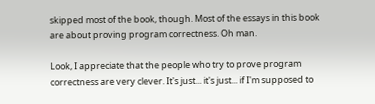skipped most of the book, though. Most of the essays in this book are about proving program correctness. Oh man.

Look, I appreciate that the people who try to prove program correctness are very clever. It's just... it's just... if I'm supposed to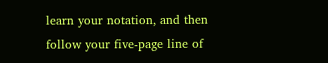learn your notation, and then follow your five-page line of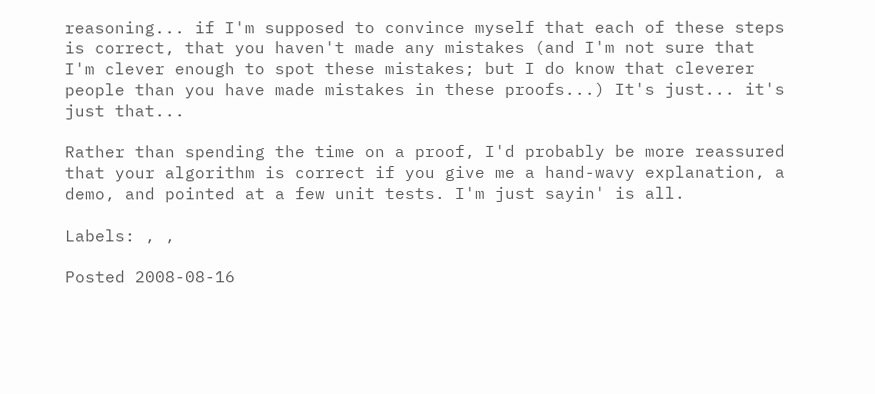reasoning... if I'm supposed to convince myself that each of these steps is correct, that you haven't made any mistakes (and I'm not sure that I'm clever enough to spot these mistakes; but I do know that cleverer people than you have made mistakes in these proofs...) It's just... it's just that...

Rather than spending the time on a proof, I'd probably be more reassured that your algorithm is correct if you give me a hand-wavy explanation, a demo, and pointed at a few unit tests. I'm just sayin' is all.

Labels: , ,

Posted 2008-08-16